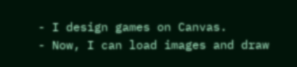- I design games on Canvas.
- Now, I can load images and draw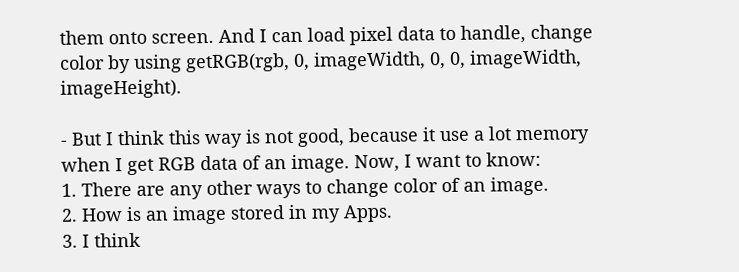them onto screen. And I can load pixel data to handle, change color by using getRGB(rgb, 0, imageWidth, 0, 0, imageWidth, imageHeight).

- But I think this way is not good, because it use a lot memory when I get RGB data of an image. Now, I want to know:
1. There are any other ways to change color of an image.
2. How is an image stored in my Apps.
3. I think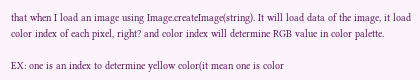that when I load an image using Image.createImage(string). It will load data of the image, it load color index of each pixel, right? and color index will determine RGB value in color palette.

EX: one is an index to determine yellow color(it mean one is color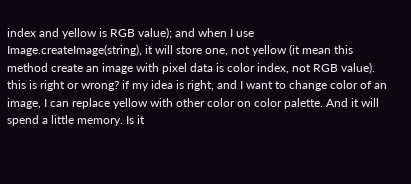index and yellow is RGB value); and when I use Image.createImage(string), it will store one, not yellow (it mean this method create an image with pixel data is color index, not RGB value). this is right or wrong? if my idea is right, and I want to change color of an image, I can replace yellow with other color on color palette. And it will spend a little memory. Is it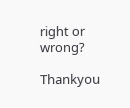right or wrong?

Thankyou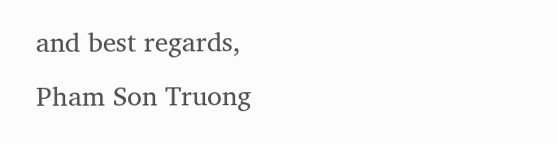and best regards,
Pham Son Truong